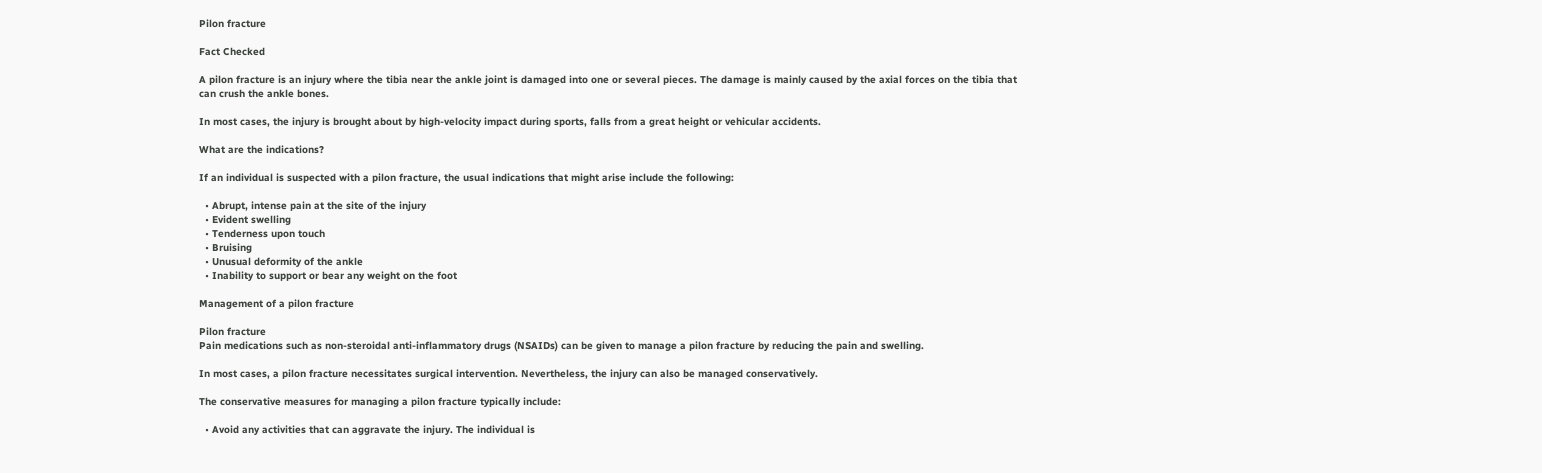Pilon fracture

Fact Checked

A pilon fracture is an injury where the tibia near the ankle joint is damaged into one or several pieces. The damage is mainly caused by the axial forces on the tibia that can crush the ankle bones.

In most cases, the injury is brought about by high-velocity impact during sports, falls from a great height or vehicular accidents.

What are the indications?

If an individual is suspected with a pilon fracture, the usual indications that might arise include the following:

  • Abrupt, intense pain at the site of the injury
  • Evident swelling
  • Tenderness upon touch
  • Bruising
  • Unusual deformity of the ankle
  • Inability to support or bear any weight on the foot

Management of a pilon fracture

Pilon fracture
Pain medications such as non-steroidal anti-inflammatory drugs (NSAIDs) can be given to manage a pilon fracture by reducing the pain and swelling.

In most cases, a pilon fracture necessitates surgical intervention. Nevertheless, the injury can also be managed conservatively.

The conservative measures for managing a pilon fracture typically include:

  • Avoid any activities that can aggravate the injury. The individual is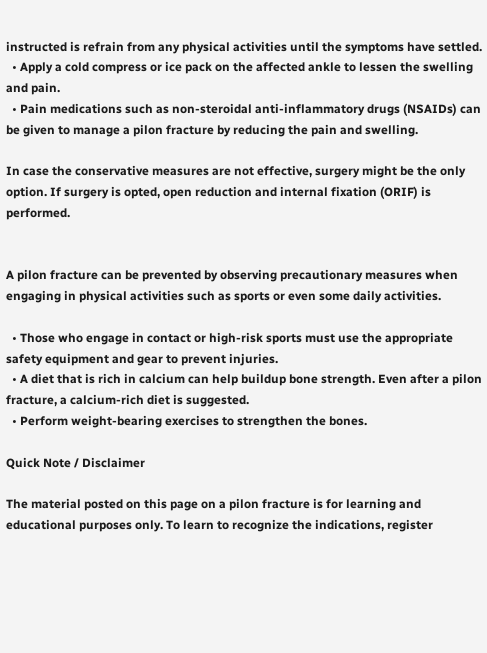instructed is refrain from any physical activities until the symptoms have settled.
  • Apply a cold compress or ice pack on the affected ankle to lessen the swelling and pain.
  • Pain medications such as non-steroidal anti-inflammatory drugs (NSAIDs) can be given to manage a pilon fracture by reducing the pain and swelling.

In case the conservative measures are not effective, surgery might be the only option. If surgery is opted, open reduction and internal fixation (ORIF) is performed.


A pilon fracture can be prevented by observing precautionary measures when engaging in physical activities such as sports or even some daily activities.

  • Those who engage in contact or high-risk sports must use the appropriate safety equipment and gear to prevent injuries.
  • A diet that is rich in calcium can help buildup bone strength. Even after a pilon fracture, a calcium-rich diet is suggested.
  • Perform weight-bearing exercises to strengthen the bones.

Quick Note / Disclaimer

The material posted on this page on a pilon fracture is for learning and educational purposes only. To learn to recognize the indications, register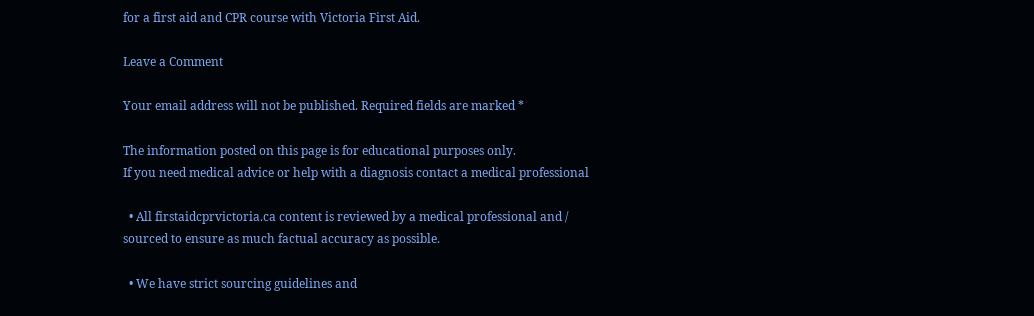for a first aid and CPR course with Victoria First Aid.

Leave a Comment

Your email address will not be published. Required fields are marked *

The information posted on this page is for educational purposes only.
If you need medical advice or help with a diagnosis contact a medical professional

  • All firstaidcprvictoria.ca content is reviewed by a medical professional and / sourced to ensure as much factual accuracy as possible.

  • We have strict sourcing guidelines and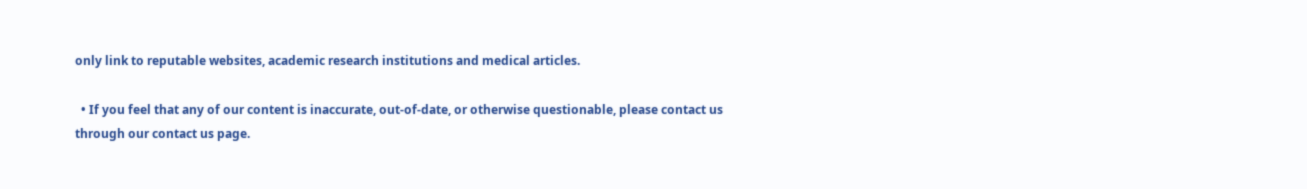only link to reputable websites, academic research institutions and medical articles.

  • If you feel that any of our content is inaccurate, out-of-date, or otherwise questionable, please contact us through our contact us page.